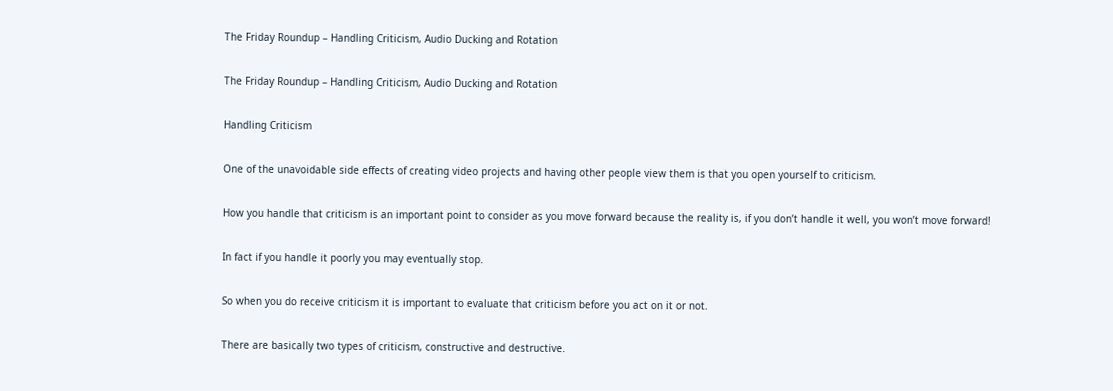The Friday Roundup – Handling Criticism, Audio Ducking and Rotation

The Friday Roundup – Handling Criticism, Audio Ducking and Rotation

Handling Criticism

One of the unavoidable side effects of creating video projects and having other people view them is that you open yourself to criticism.

How you handle that criticism is an important point to consider as you move forward because the reality is, if you don’t handle it well, you won’t move forward!

In fact if you handle it poorly you may eventually stop.

So when you do receive criticism it is important to evaluate that criticism before you act on it or not.

There are basically two types of criticism, constructive and destructive.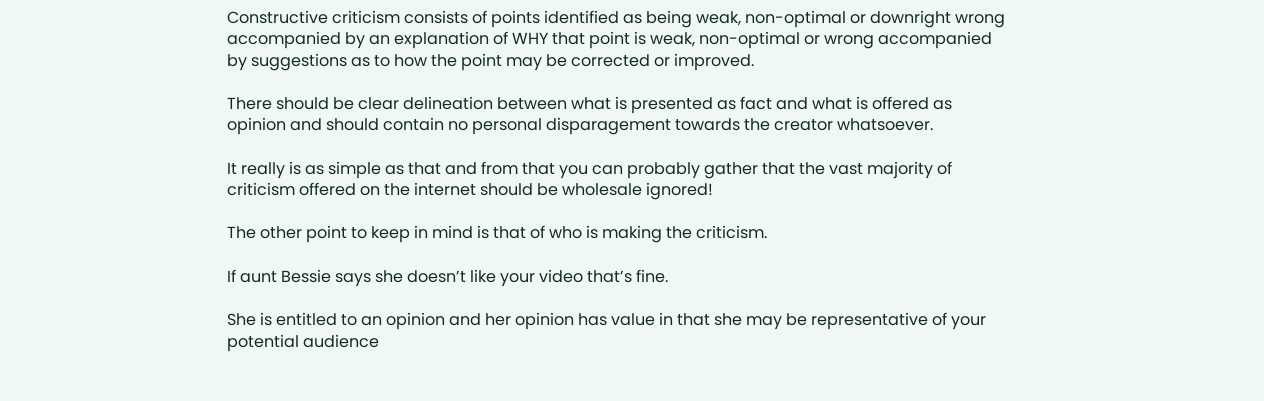Constructive criticism consists of points identified as being weak, non-optimal or downright wrong accompanied by an explanation of WHY that point is weak, non-optimal or wrong accompanied by suggestions as to how the point may be corrected or improved.

There should be clear delineation between what is presented as fact and what is offered as opinion and should contain no personal disparagement towards the creator whatsoever.

It really is as simple as that and from that you can probably gather that the vast majority of criticism offered on the internet should be wholesale ignored!

The other point to keep in mind is that of who is making the criticism.

If aunt Bessie says she doesn’t like your video that’s fine.

She is entitled to an opinion and her opinion has value in that she may be representative of your potential audience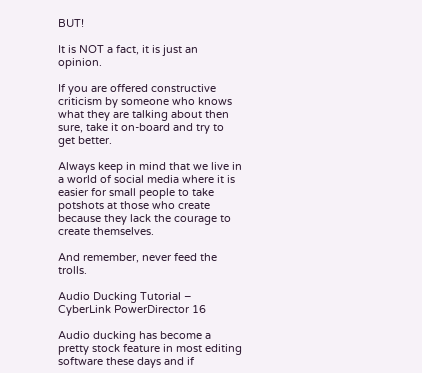BUT!

It is NOT a fact, it is just an opinion.

If you are offered constructive criticism by someone who knows what they are talking about then sure, take it on-board and try to get better.

Always keep in mind that we live in a world of social media where it is easier for small people to take potshots at those who create because they lack the courage to create themselves.

And remember, never feed the trolls.

Audio Ducking Tutorial – CyberLink PowerDirector 16

Audio ducking has become a pretty stock feature in most editing software these days and if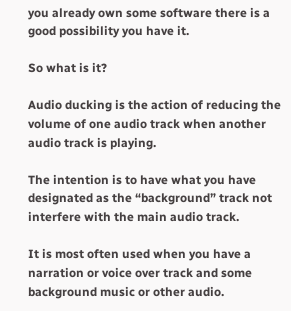you already own some software there is a good possibility you have it.

So what is it?

Audio ducking is the action of reducing the volume of one audio track when another audio track is playing.

The intention is to have what you have designated as the “background” track not interfere with the main audio track.

It is most often used when you have a narration or voice over track and some background music or other audio.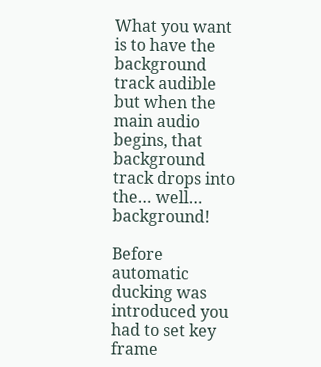What you want is to have the background track audible but when the main audio begins, that background track drops into the… well… background!

Before automatic ducking was introduced you had to set key frame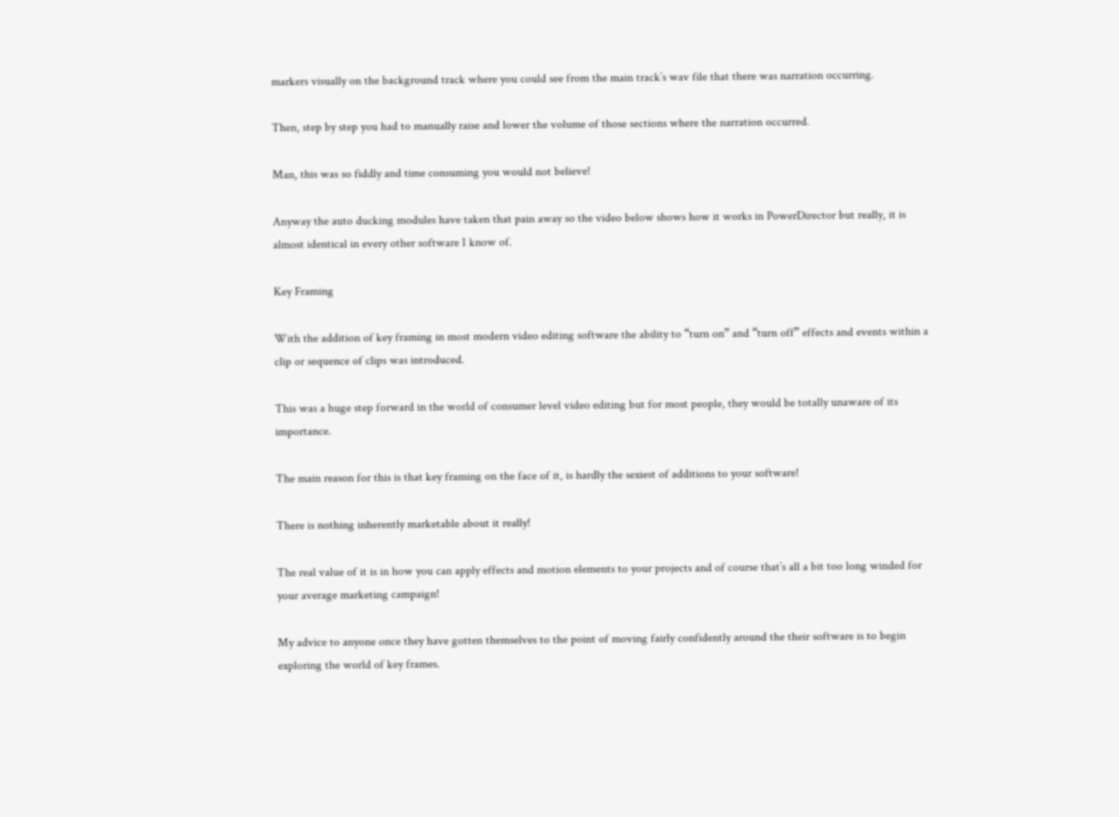markers visually on the background track where you could see from the main track’s wav file that there was narration occurring.

Then, step by step you had to manually raise and lower the volume of those sections where the narration occurred.

Man, this was so fiddly and time consuming you would not believe!

Anyway the auto ducking modules have taken that pain away so the video below shows how it works in PowerDirector but really, it is almost identical in every other software I know of.

Key Framing

With the addition of key framing in most modern video editing software the ability to “turn on” and “turn off” effects and events within a clip or sequence of clips was introduced.

This was a huge step forward in the world of consumer level video editing but for most people, they would be totally unaware of its importance.

The main reason for this is that key framing on the face of it, is hardly the sexiest of additions to your software!

There is nothing inherently marketable about it really!

The real value of it is in how you can apply effects and motion elements to your projects and of course that’s all a bit too long winded for your average marketing campaign!

My advice to anyone once they have gotten themselves to the point of moving fairly confidently around the their software is to begin exploring the world of key frames.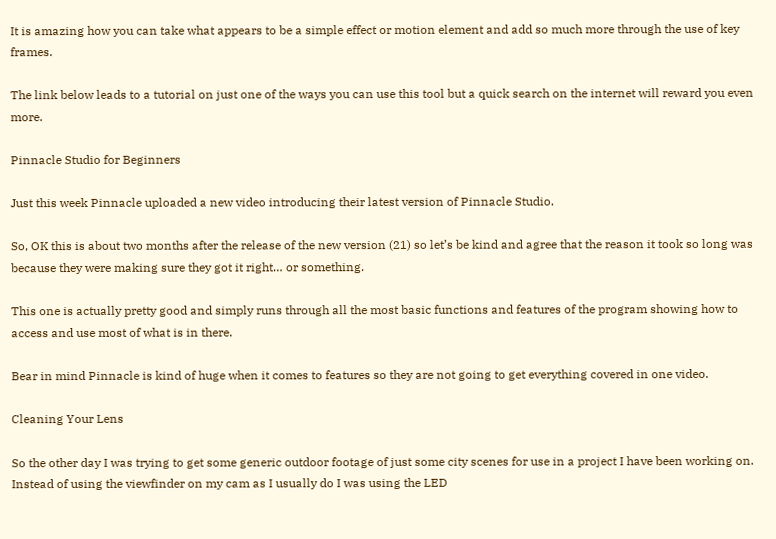It is amazing how you can take what appears to be a simple effect or motion element and add so much more through the use of key frames.

The link below leads to a tutorial on just one of the ways you can use this tool but a quick search on the internet will reward you even more.

Pinnacle Studio for Beginners

Just this week Pinnacle uploaded a new video introducing their latest version of Pinnacle Studio.

So, OK this is about two months after the release of the new version (21) so let’s be kind and agree that the reason it took so long was because they were making sure they got it right… or something.

This one is actually pretty good and simply runs through all the most basic functions and features of the program showing how to access and use most of what is in there.

Bear in mind Pinnacle is kind of huge when it comes to features so they are not going to get everything covered in one video.

Cleaning Your Lens

So the other day I was trying to get some generic outdoor footage of just some city scenes for use in a project I have been working on. Instead of using the viewfinder on my cam as I usually do I was using the LED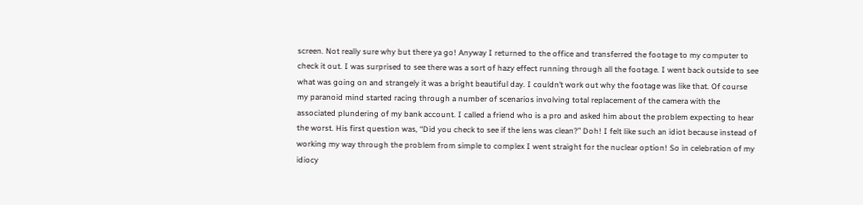screen. Not really sure why but there ya go! Anyway I returned to the office and transferred the footage to my computer to check it out. I was surprised to see there was a sort of hazy effect running through all the footage. I went back outside to see what was going on and strangely it was a bright beautiful day. I couldn’t work out why the footage was like that. Of course my paranoid mind started racing through a number of scenarios involving total replacement of the camera with the associated plundering of my bank account. I called a friend who is a pro and asked him about the problem expecting to hear the worst. His first question was, “Did you check to see if the lens was clean?” Doh! I felt like such an idiot because instead of working my way through the problem from simple to complex I went straight for the nuclear option! So in celebration of my idiocy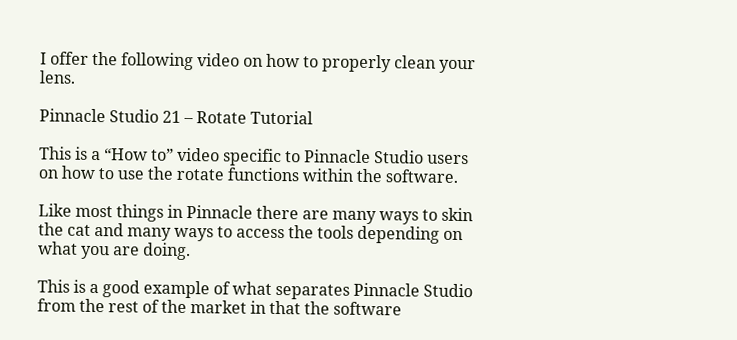I offer the following video on how to properly clean your lens.

Pinnacle Studio 21 – Rotate Tutorial

This is a “How to” video specific to Pinnacle Studio users on how to use the rotate functions within the software.

Like most things in Pinnacle there are many ways to skin the cat and many ways to access the tools depending on what you are doing.

This is a good example of what separates Pinnacle Studio from the rest of the market in that the software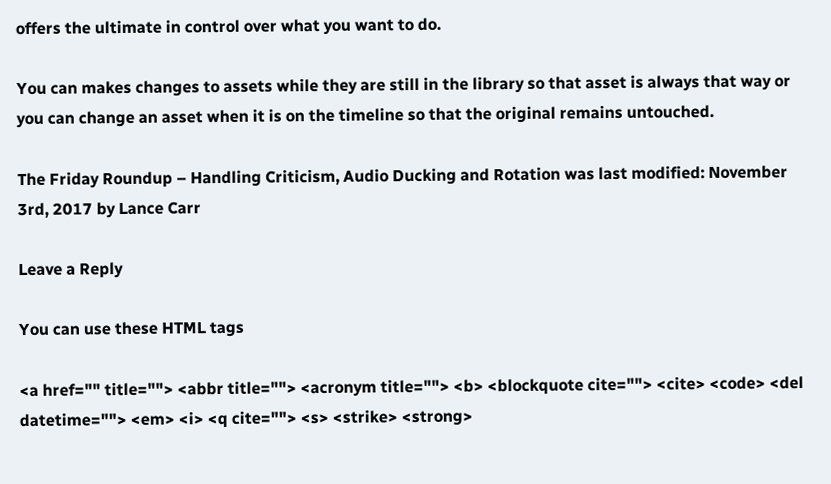offers the ultimate in control over what you want to do.

You can makes changes to assets while they are still in the library so that asset is always that way or you can change an asset when it is on the timeline so that the original remains untouched.

The Friday Roundup – Handling Criticism, Audio Ducking and Rotation was last modified: November 3rd, 2017 by Lance Carr

Leave a Reply

You can use these HTML tags

<a href="" title=""> <abbr title=""> <acronym title=""> <b> <blockquote cite=""> <cite> <code> <del datetime=""> <em> <i> <q cite=""> <s> <strike> <strong>